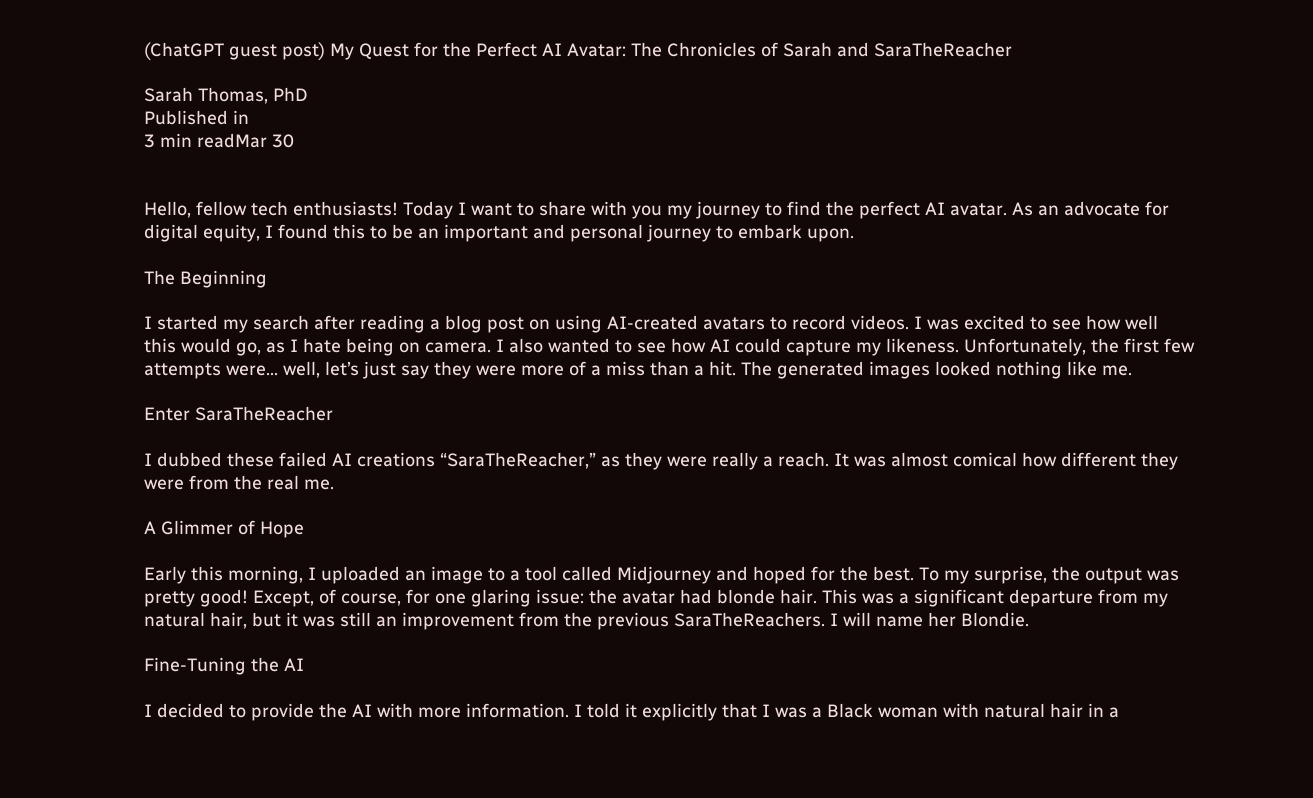(ChatGPT guest post) My Quest for the Perfect AI Avatar: The Chronicles of Sarah and SaraTheReacher

Sarah Thomas, PhD
Published in
3 min readMar 30


Hello, fellow tech enthusiasts! Today I want to share with you my journey to find the perfect AI avatar. As an advocate for digital equity, I found this to be an important and personal journey to embark upon.

The Beginning

I started my search after reading a blog post on using AI-created avatars to record videos. I was excited to see how well this would go, as I hate being on camera. I also wanted to see how AI could capture my likeness. Unfortunately, the first few attempts were… well, let’s just say they were more of a miss than a hit. The generated images looked nothing like me.

Enter SaraTheReacher

I dubbed these failed AI creations “SaraTheReacher,” as they were really a reach. It was almost comical how different they were from the real me.

A Glimmer of Hope

Early this morning, I uploaded an image to a tool called Midjourney and hoped for the best. To my surprise, the output was pretty good! Except, of course, for one glaring issue: the avatar had blonde hair. This was a significant departure from my natural hair, but it was still an improvement from the previous SaraTheReachers. I will name her Blondie.

Fine-Tuning the AI

I decided to provide the AI with more information. I told it explicitly that I was a Black woman with natural hair in a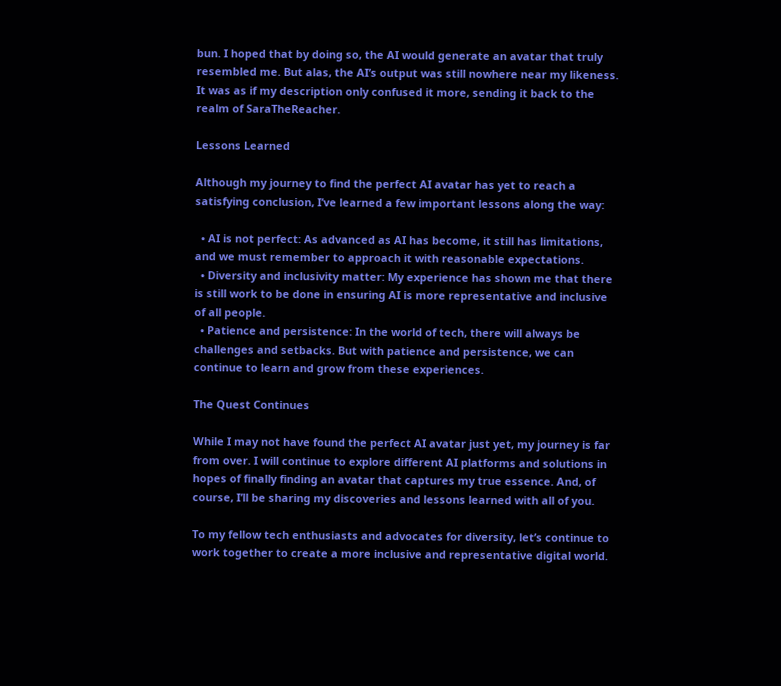bun. I hoped that by doing so, the AI would generate an avatar that truly resembled me. But alas, the AI’s output was still nowhere near my likeness. It was as if my description only confused it more, sending it back to the realm of SaraTheReacher.

Lessons Learned

Although my journey to find the perfect AI avatar has yet to reach a satisfying conclusion, I’ve learned a few important lessons along the way:

  • AI is not perfect: As advanced as AI has become, it still has limitations, and we must remember to approach it with reasonable expectations.
  • Diversity and inclusivity matter: My experience has shown me that there is still work to be done in ensuring AI is more representative and inclusive of all people.
  • Patience and persistence: In the world of tech, there will always be challenges and setbacks. But with patience and persistence, we can continue to learn and grow from these experiences.

The Quest Continues

While I may not have found the perfect AI avatar just yet, my journey is far from over. I will continue to explore different AI platforms and solutions in hopes of finally finding an avatar that captures my true essence. And, of course, I’ll be sharing my discoveries and lessons learned with all of you.

To my fellow tech enthusiasts and advocates for diversity, let’s continue to work together to create a more inclusive and representative digital world.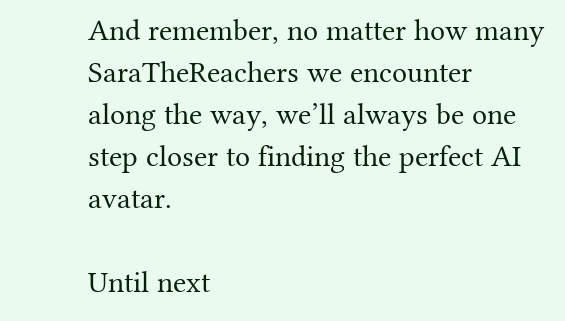And remember, no matter how many SaraTheReachers we encounter along the way, we’ll always be one step closer to finding the perfect AI avatar.

Until next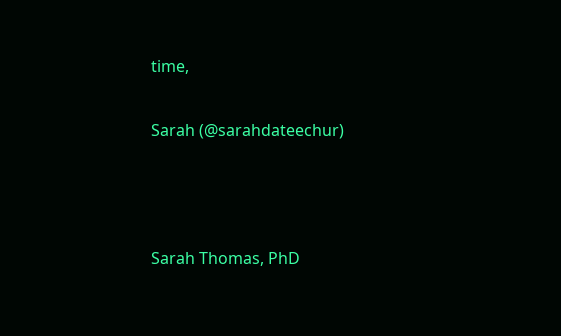time,

Sarah (@sarahdateechur)



Sarah Thomas, PhD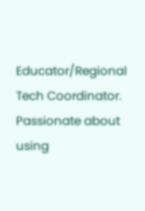Educator/Regional Tech Coordinator. Passionate about using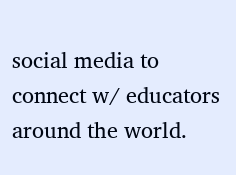social media to connect w/ educators around the world.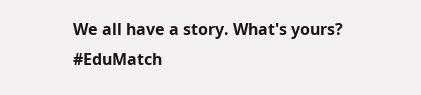We all have a story. What's yours? #EduMatch